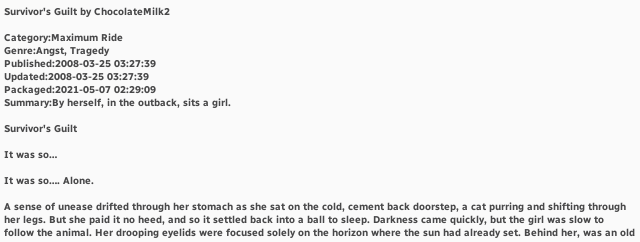Survivor's Guilt by ChocolateMilk2

Category:Maximum Ride
Genre:Angst, Tragedy
Published:2008-03-25 03:27:39
Updated:2008-03-25 03:27:39
Packaged:2021-05-07 02:29:09
Summary:By herself, in the outback, sits a girl.

Survivor's Guilt

It was so…

It was so…. Alone.

A sense of unease drifted through her stomach as she sat on the cold, cement back doorstep, a cat purring and shifting through her legs. But she paid it no heed, and so it settled back into a ball to sleep. Darkness came quickly, but the girl was slow to follow the animal. Her drooping eyelids were focused solely on the horizon where the sun had already set. Behind her, was an old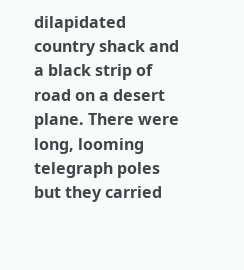dilapidated country shack and a black strip of road on a desert plane. There were long, looming telegraph poles but they carried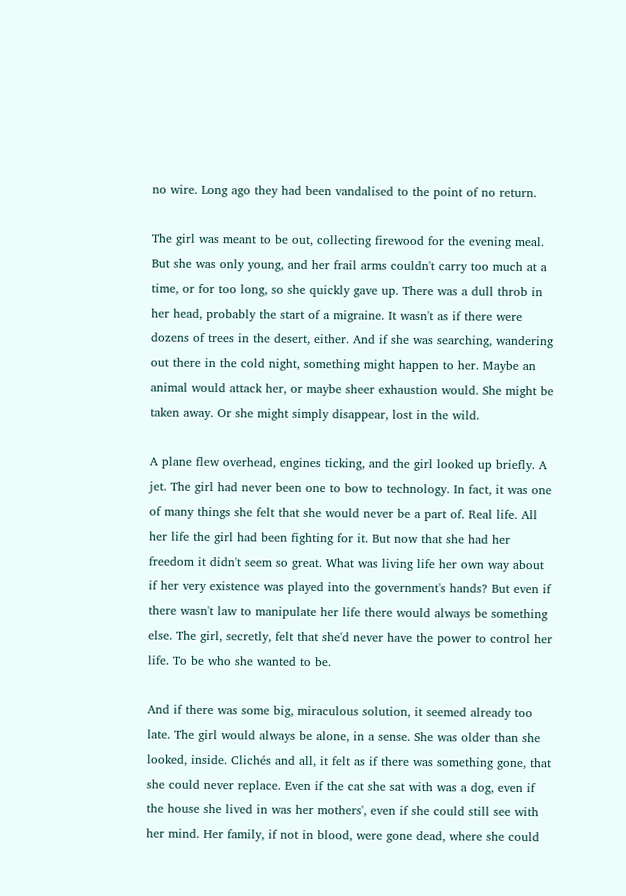no wire. Long ago they had been vandalised to the point of no return.

The girl was meant to be out, collecting firewood for the evening meal. But she was only young, and her frail arms couldn't carry too much at a time, or for too long, so she quickly gave up. There was a dull throb in her head, probably the start of a migraine. It wasn't as if there were dozens of trees in the desert, either. And if she was searching, wandering out there in the cold night, something might happen to her. Maybe an animal would attack her, or maybe sheer exhaustion would. She might be taken away. Or she might simply disappear, lost in the wild.

A plane flew overhead, engines ticking, and the girl looked up briefly. A jet. The girl had never been one to bow to technology. In fact, it was one of many things she felt that she would never be a part of. Real life. All her life the girl had been fighting for it. But now that she had her freedom it didn't seem so great. What was living life her own way about if her very existence was played into the government's hands? But even if there wasn't law to manipulate her life there would always be something else. The girl, secretly, felt that she'd never have the power to control her life. To be who she wanted to be.

And if there was some big, miraculous solution, it seemed already too late. The girl would always be alone, in a sense. She was older than she looked, inside. Clichés and all, it felt as if there was something gone, that she could never replace. Even if the cat she sat with was a dog, even if the house she lived in was her mothers', even if she could still see with her mind. Her family, if not in blood, were gone dead, where she could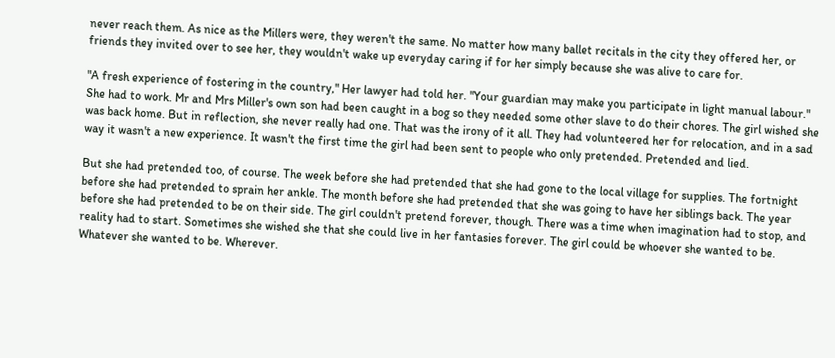never reach them. As nice as the Millers were, they weren't the same. No matter how many ballet recitals in the city they offered her, or friends they invited over to see her, they wouldn't wake up everyday caring if for her simply because she was alive to care for.

"A fresh experience of fostering in the country," Her lawyer had told her. "Your guardian may make you participate in light manual labour." She had to work. Mr and Mrs Miller's own son had been caught in a bog so they needed some other slave to do their chores. The girl wished she was back home. But in reflection, she never really had one. That was the irony of it all. They had volunteered her for relocation, and in a sad way it wasn't a new experience. It wasn't the first time the girl had been sent to people who only pretended. Pretended and lied.

But she had pretended too, of course. The week before she had pretended that she had gone to the local village for supplies. The fortnight before she had pretended to sprain her ankle. The month before she had pretended that she was going to have her siblings back. The year before she had pretended to be on their side. The girl couldn't pretend forever, though. There was a time when imagination had to stop, and reality had to start. Sometimes she wished she that she could live in her fantasies forever. The girl could be whoever she wanted to be. Whatever she wanted to be. Wherever.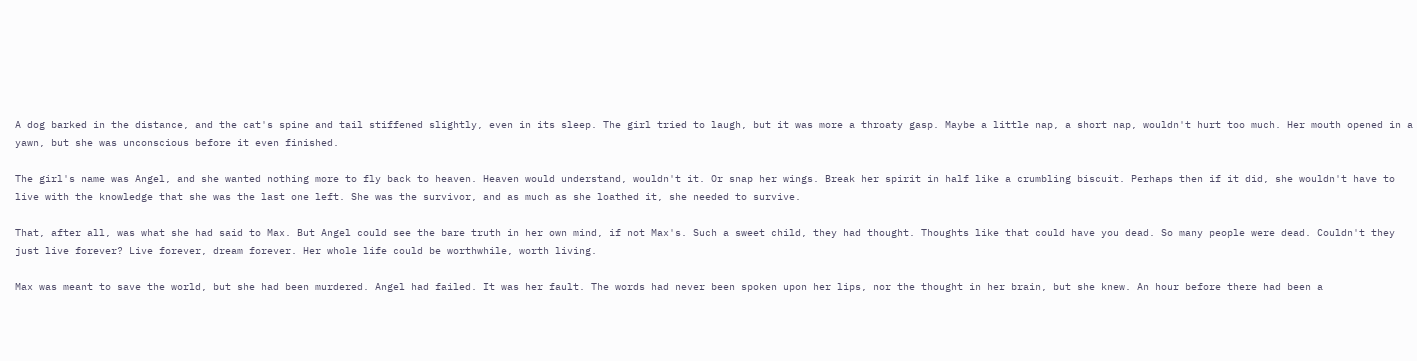A dog barked in the distance, and the cat's spine and tail stiffened slightly, even in its sleep. The girl tried to laugh, but it was more a throaty gasp. Maybe a little nap, a short nap, wouldn't hurt too much. Her mouth opened in a yawn, but she was unconscious before it even finished.

The girl's name was Angel, and she wanted nothing more to fly back to heaven. Heaven would understand, wouldn't it. Or snap her wings. Break her spirit in half like a crumbling biscuit. Perhaps then if it did, she wouldn't have to live with the knowledge that she was the last one left. She was the survivor, and as much as she loathed it, she needed to survive.

That, after all, was what she had said to Max. But Angel could see the bare truth in her own mind, if not Max's. Such a sweet child, they had thought. Thoughts like that could have you dead. So many people were dead. Couldn't they just live forever? Live forever, dream forever. Her whole life could be worthwhile, worth living.

Max was meant to save the world, but she had been murdered. Angel had failed. It was her fault. The words had never been spoken upon her lips, nor the thought in her brain, but she knew. An hour before there had been a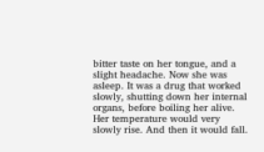bitter taste on her tongue, and a slight headache. Now she was asleep. It was a drug that worked slowly, shutting down her internal organs, before boiling her alive. Her temperature would very slowly rise. And then it would fall.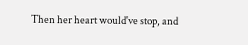Then her heart would've stop, and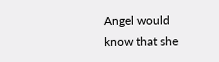Angel would know that she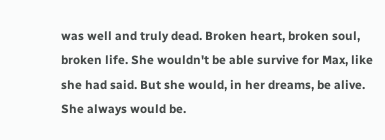was well and truly dead. Broken heart, broken soul, broken life. She wouldn't be able survive for Max, like she had said. But she would, in her dreams, be alive. She always would be.